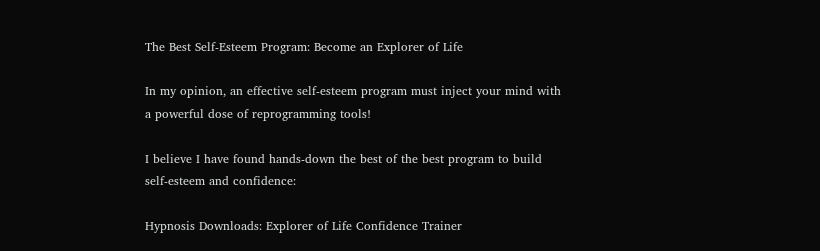The Best Self-Esteem Program: Become an Explorer of Life

In my opinion, an effective self-esteem program must inject your mind with a powerful dose of reprogramming tools!

I believe I have found hands-down the best of the best program to build self-esteem and confidence:

Hypnosis Downloads: Explorer of Life Confidence Trainer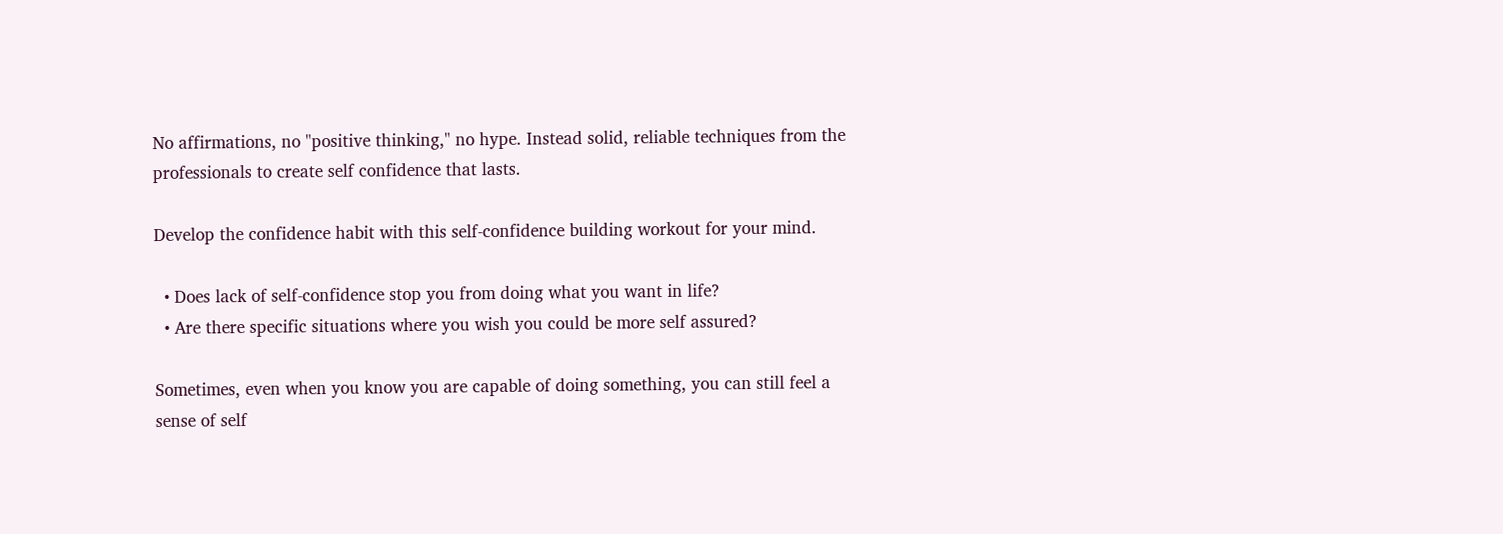No affirmations, no "positive thinking," no hype. Instead solid, reliable techniques from the professionals to create self confidence that lasts.

Develop the confidence habit with this self-confidence building workout for your mind.

  • Does lack of self-confidence stop you from doing what you want in life?
  • Are there specific situations where you wish you could be more self assured?

Sometimes, even when you know you are capable of doing something, you can still feel a sense of self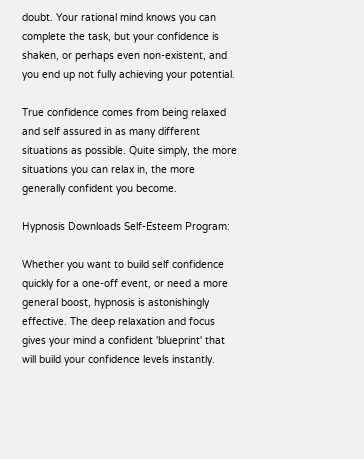doubt. Your rational mind knows you can complete the task, but your confidence is shaken, or perhaps even non-existent, and you end up not fully achieving your potential.

True confidence comes from being relaxed and self assured in as many different situations as possible. Quite simply, the more situations you can relax in, the more generally confident you become.

Hypnosis Downloads Self-Esteem Program:

Whether you want to build self confidence quickly for a one-off event, or need a more general boost, hypnosis is astonishingly effective. The deep relaxation and focus gives your mind a confident 'blueprint' that will build your confidence levels instantly.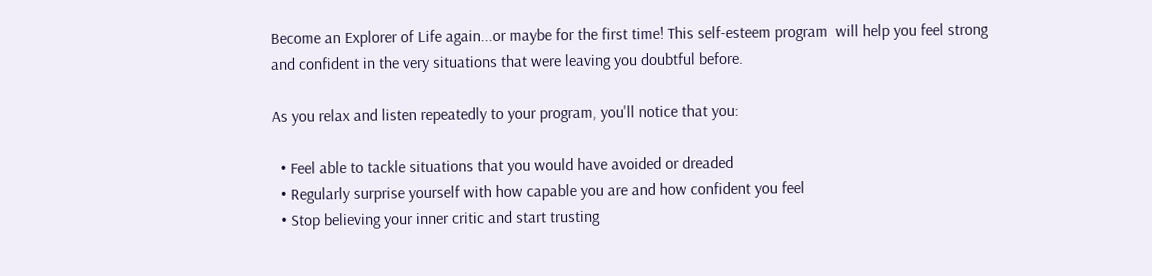Become an Explorer of Life again...or maybe for the first time! This self-esteem program  will help you feel strong and confident in the very situations that were leaving you doubtful before.

As you relax and listen repeatedly to your program, you'll notice that you:

  • Feel able to tackle situations that you would have avoided or dreaded
  • Regularly surprise yourself with how capable you are and how confident you feel
  • Stop believing your inner critic and start trusting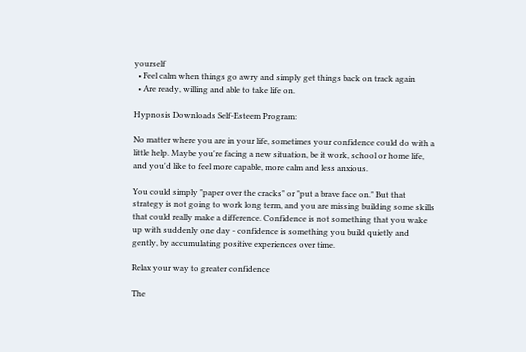yourself
  • Feel calm when things go awry and simply get things back on track again
  • Are ready, willing and able to take life on.

Hypnosis Downloads Self-Esteem Program:

No matter where you are in your life, sometimes your confidence could do with a little help. Maybe you're facing a new situation, be it work, school or home life, and you'd like to feel more capable, more calm and less anxious.

You could simply "paper over the cracks" or "put a brave face on." But that strategy is not going to work long term, and you are missing building some skills that could really make a difference. Confidence is not something that you wake up with suddenly one day - confidence is something you build quietly and gently, by accumulating positive experiences over time.

Relax your way to greater confidence

The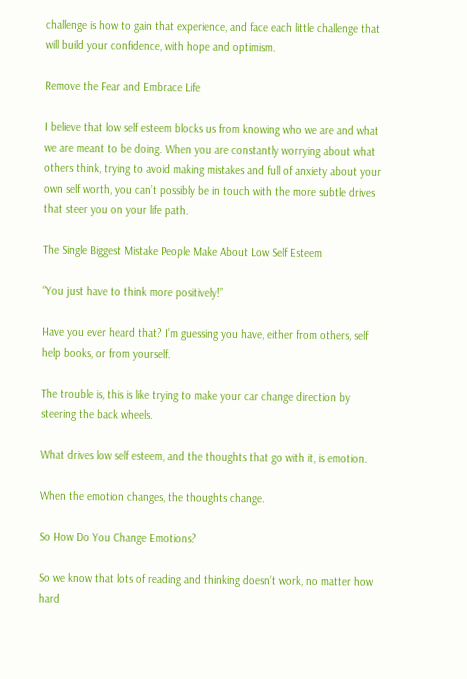challenge is how to gain that experience, and face each little challenge that will build your confidence, with hope and optimism.

Remove the Fear and Embrace Life

I believe that low self esteem blocks us from knowing who we are and what we are meant to be doing. When you are constantly worrying about what others think, trying to avoid making mistakes and full of anxiety about your own self worth, you can’t possibly be in touch with the more subtle drives that steer you on your life path.

The Single Biggest Mistake People Make About Low Self Esteem

“You just have to think more positively!”

Have you ever heard that? I’m guessing you have, either from others, self help books, or from yourself.

The trouble is, this is like trying to make your car change direction by steering the back wheels.

What drives low self esteem, and the thoughts that go with it, is emotion.

When the emotion changes, the thoughts change.

So How Do You Change Emotions?

So we know that lots of reading and thinking doesn’t work, no matter how hard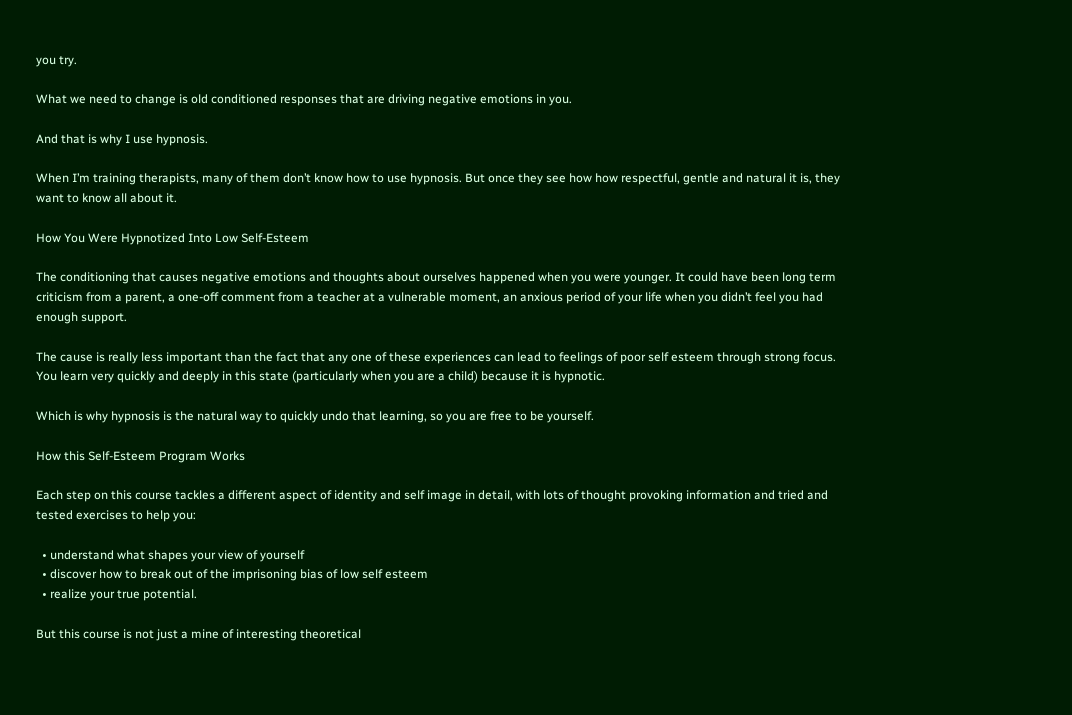you try.

What we need to change is old conditioned responses that are driving negative emotions in you.

And that is why I use hypnosis.

When I’m training therapists, many of them don’t know how to use hypnosis. But once they see how how respectful, gentle and natural it is, they want to know all about it.

How You Were Hypnotized Into Low Self-Esteem

The conditioning that causes negative emotions and thoughts about ourselves happened when you were younger. It could have been long term criticism from a parent, a one-off comment from a teacher at a vulnerable moment, an anxious period of your life when you didn’t feel you had enough support.

The cause is really less important than the fact that any one of these experiences can lead to feelings of poor self esteem through strong focus. You learn very quickly and deeply in this state (particularly when you are a child) because it is hypnotic.

Which is why hypnosis is the natural way to quickly undo that learning, so you are free to be yourself.

How this Self-Esteem Program Works

Each step on this course tackles a different aspect of identity and self image in detail, with lots of thought provoking information and tried and tested exercises to help you:

  • understand what shapes your view of yourself
  • discover how to break out of the imprisoning bias of low self esteem
  • realize your true potential.

But this course is not just a mine of interesting theoretical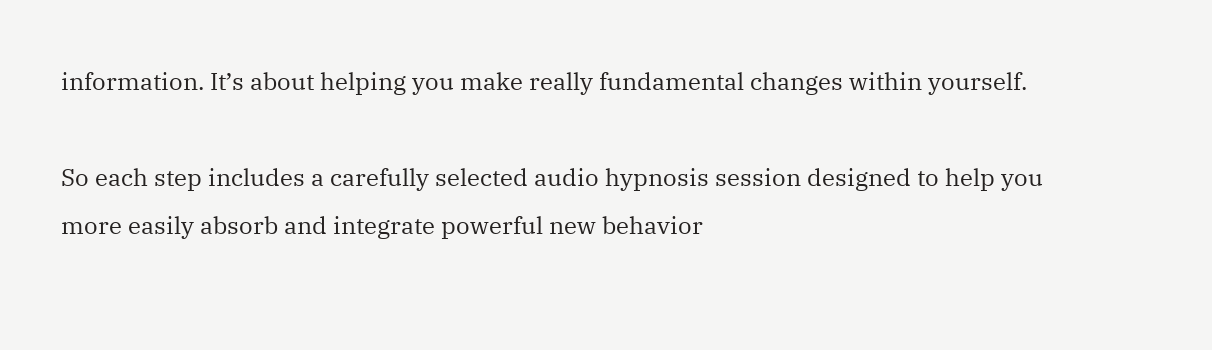information. It’s about helping you make really fundamental changes within yourself.

So each step includes a carefully selected audio hypnosis session designed to help you more easily absorb and integrate powerful new behavior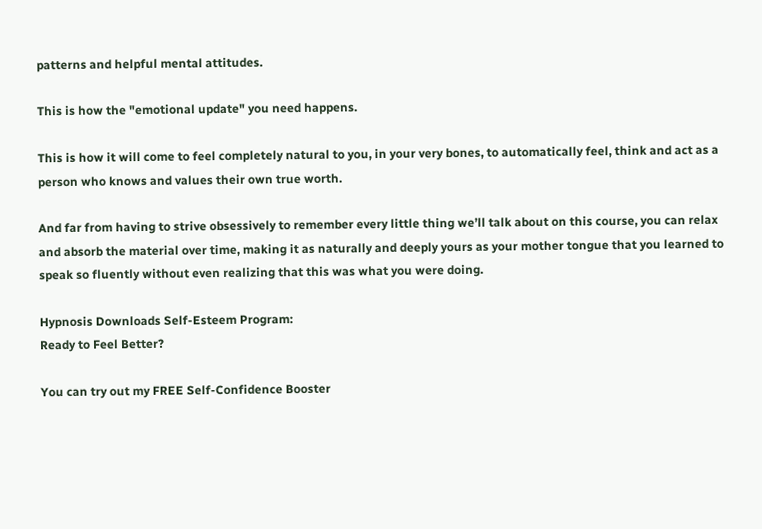patterns and helpful mental attitudes.

This is how the "emotional update" you need happens.

This is how it will come to feel completely natural to you, in your very bones, to automatically feel, think and act as a person who knows and values their own true worth.

And far from having to strive obsessively to remember every little thing we’ll talk about on this course, you can relax and absorb the material over time, making it as naturally and deeply yours as your mother tongue that you learned to speak so fluently without even realizing that this was what you were doing.

Hypnosis Downloads Self-Esteem Program:
Ready to Feel Better?

You can try out my FREE Self-Confidence Booster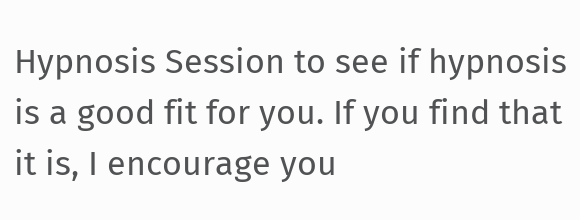Hypnosis Session to see if hypnosis is a good fit for you. If you find that it is, I encourage you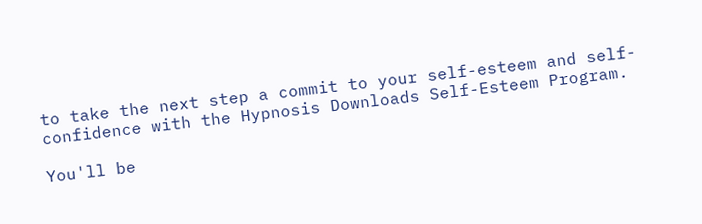to take the next step a commit to your self-esteem and self-confidence with the Hypnosis Downloads Self-Esteem Program.

You'll be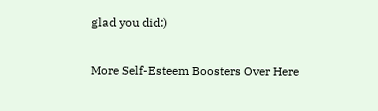glad you did:)

More Self-Esteem Boosters Over Here